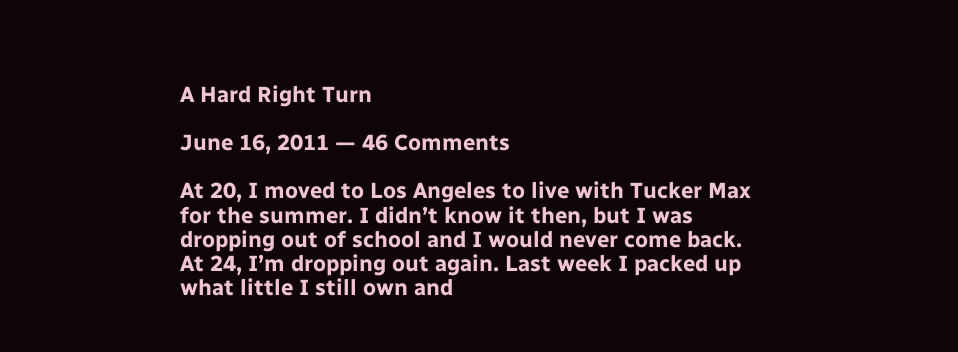A Hard Right Turn

June 16, 2011 — 46 Comments

At 20, I moved to Los Angeles to live with Tucker Max for the summer. I didn’t know it then, but I was dropping out of school and I would never come back. At 24, I’m dropping out again. Last week I packed up what little I still own and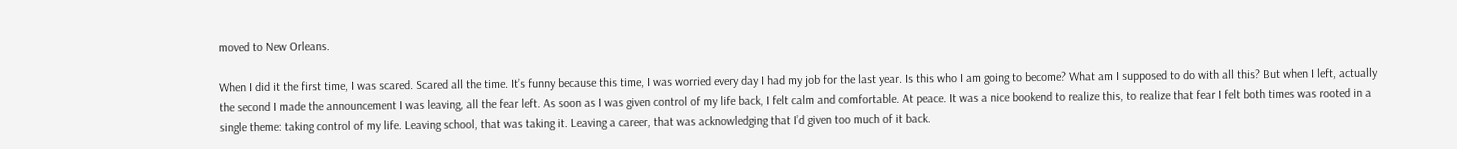moved to New Orleans.

When I did it the first time, I was scared. Scared all the time. It’s funny because this time, I was worried every day I had my job for the last year. Is this who I am going to become? What am I supposed to do with all this? But when I left, actually the second I made the announcement I was leaving, all the fear left. As soon as I was given control of my life back, I felt calm and comfortable. At peace. It was a nice bookend to realize this, to realize that fear I felt both times was rooted in a single theme: taking control of my life. Leaving school, that was taking it. Leaving a career, that was acknowledging that I’d given too much of it back.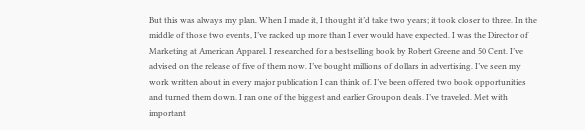But this was always my plan. When I made it, I thought it’d take two years; it took closer to three. In the middle of those two events, I’ve racked up more than I ever would have expected. I was the Director of Marketing at American Apparel. I researched for a bestselling book by Robert Greene and 50 Cent. I’ve advised on the release of five of them now. I’ve bought millions of dollars in advertising. I’ve seen my work written about in every major publication I can think of. I’ve been offered two book opportunities and turned them down. I ran one of the biggest and earlier Groupon deals. I’ve traveled. Met with important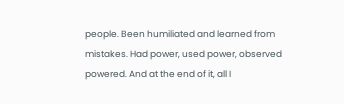people. Been humiliated and learned from mistakes. Had power, used power, observed powered. And at the end of it, all I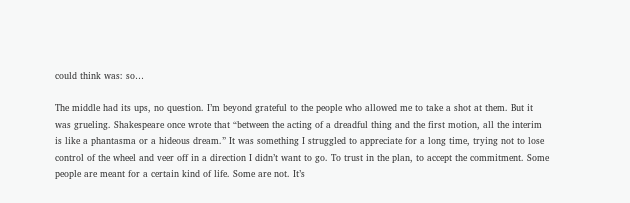could think was: so…

The middle had its ups, no question. I’m beyond grateful to the people who allowed me to take a shot at them. But it was grueling. Shakespeare once wrote that “between the acting of a dreadful thing and the first motion, all the interim is like a phantasma or a hideous dream.” It was something I struggled to appreciate for a long time, trying not to lose control of the wheel and veer off in a direction I didn’t want to go. To trust in the plan, to accept the commitment. Some people are meant for a certain kind of life. Some are not. It’s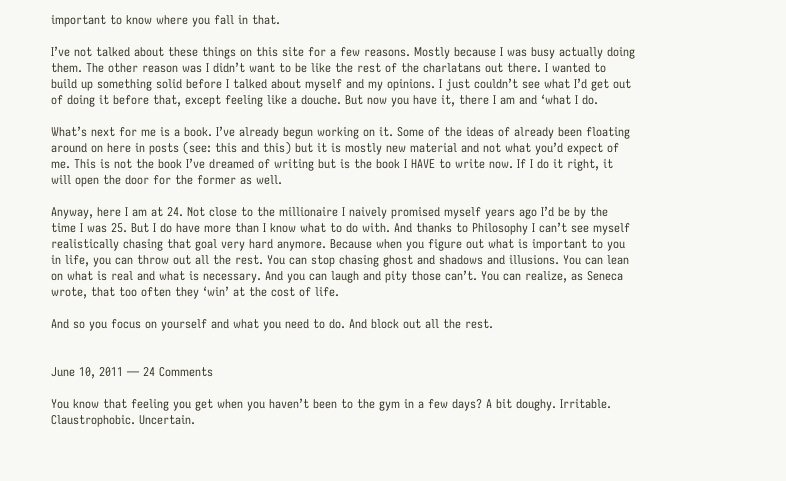important to know where you fall in that.

I’ve not talked about these things on this site for a few reasons. Mostly because I was busy actually doing them. The other reason was I didn’t want to be like the rest of the charlatans out there. I wanted to build up something solid before I talked about myself and my opinions. I just couldn’t see what I’d get out of doing it before that, except feeling like a douche. But now you have it, there I am and ‘what I do.

What’s next for me is a book. I’ve already begun working on it. Some of the ideas of already been floating around on here in posts (see: this and this) but it is mostly new material and not what you’d expect of me. This is not the book I’ve dreamed of writing but is the book I HAVE to write now. If I do it right, it will open the door for the former as well.

Anyway, here I am at 24. Not close to the millionaire I naively promised myself years ago I’d be by the time I was 25. But I do have more than I know what to do with. And thanks to Philosophy I can’t see myself realistically chasing that goal very hard anymore. Because when you figure out what is important to you in life, you can throw out all the rest. You can stop chasing ghost and shadows and illusions. You can lean on what is real and what is necessary. And you can laugh and pity those can’t. You can realize, as Seneca wrote, that too often they ‘win’ at the cost of life.

And so you focus on yourself and what you need to do. And block out all the rest.


June 10, 2011 — 24 Comments

You know that feeling you get when you haven’t been to the gym in a few days? A bit doughy. Irritable. Claustrophobic. Uncertain.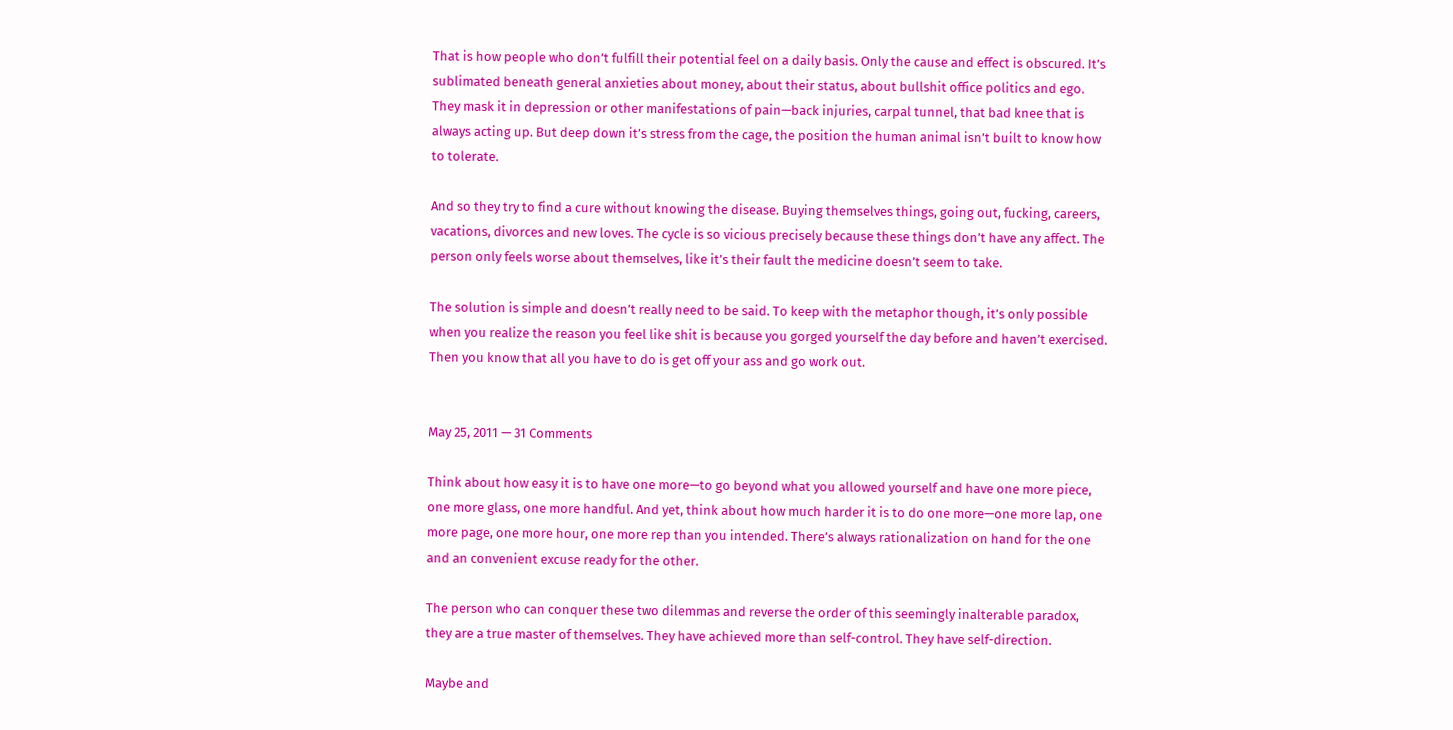That is how people who don’t fulfill their potential feel on a daily basis. Only the cause and effect is obscured. It’s sublimated beneath general anxieties about money, about their status, about bullshit office politics and ego. They mask it in depression or other manifestations of pain—back injuries, carpal tunnel, that bad knee that is always acting up. But deep down it’s stress from the cage, the position the human animal isn’t built to know how to tolerate.

And so they try to find a cure without knowing the disease. Buying themselves things, going out, fucking, careers, vacations, divorces and new loves. The cycle is so vicious precisely because these things don’t have any affect. The person only feels worse about themselves, like it’s their fault the medicine doesn’t seem to take.

The solution is simple and doesn’t really need to be said. To keep with the metaphor though, it’s only possible when you realize the reason you feel like shit is because you gorged yourself the day before and haven’t exercised. Then you know that all you have to do is get off your ass and go work out.


May 25, 2011 — 31 Comments

Think about how easy it is to have one more—to go beyond what you allowed yourself and have one more piece, one more glass, one more handful. And yet, think about how much harder it is to do one more—one more lap, one more page, one more hour, one more rep than you intended. There’s always rationalization on hand for the one and an convenient excuse ready for the other.

The person who can conquer these two dilemmas and reverse the order of this seemingly inalterable paradox, they are a true master of themselves. They have achieved more than self-control. They have self-direction.

Maybe and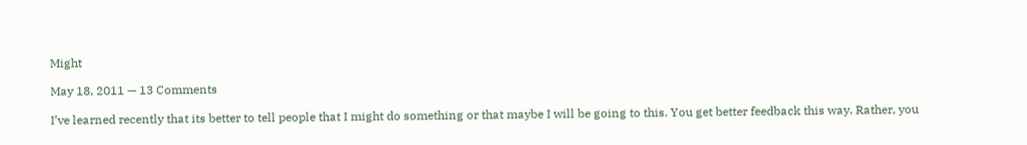Might

May 18, 2011 — 13 Comments

I’ve learned recently that its better to tell people that I might do something or that maybe I will be going to this. You get better feedback this way. Rather, you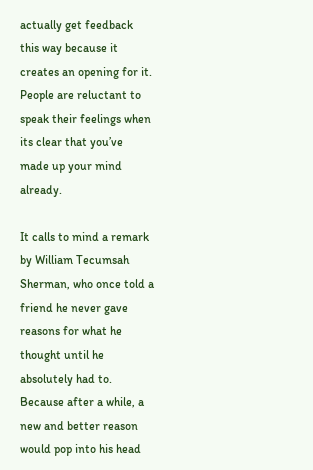actually get feedback this way because it creates an opening for it. People are reluctant to speak their feelings when its clear that you’ve made up your mind already.

It calls to mind a remark by William Tecumsah Sherman, who once told a friend he never gave reasons for what he thought until he absolutely had to. Because after a while, a new and better reason would pop into his head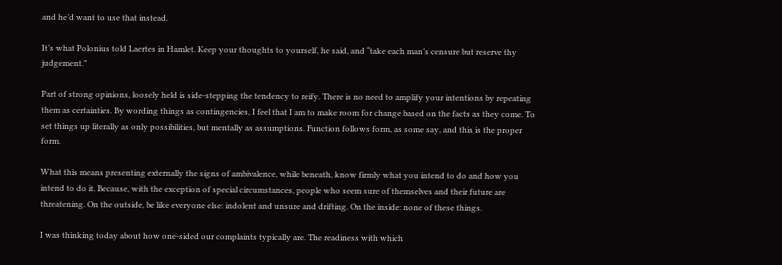and he’d want to use that instead.

It’s what Polonius told Laertes in Hamlet. Keep your thoughts to yourself, he said, and “take each man’s censure but reserve thy judgement.”

Part of strong opinions, loosely held is side-stepping the tendency to reify. There is no need to amplify your intentions by repeating them as certainties. By wording things as contingencies, I feel that I am to make room for change based on the facts as they come. To set things up literally as only possibilities, but mentally as assumptions. Function follows form, as some say, and this is the proper form.

What this means presenting externally the signs of ambivalence, while beneath, know firmly what you intend to do and how you intend to do it. Because, with the exception of special circumstances, people who seem sure of themselves and their future are threatening. On the outside, be like everyone else: indolent and unsure and drifting. On the inside: none of these things.

I was thinking today about how one-sided our complaints typically are. The readiness with which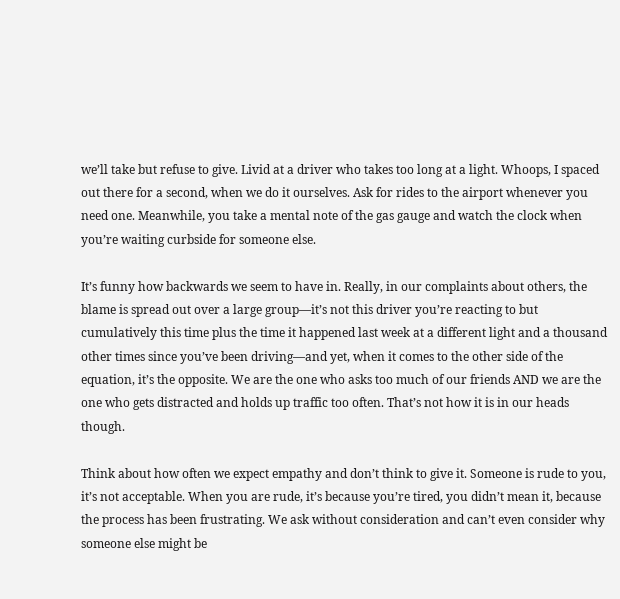we’ll take but refuse to give. Livid at a driver who takes too long at a light. Whoops, I spaced out there for a second, when we do it ourselves. Ask for rides to the airport whenever you need one. Meanwhile, you take a mental note of the gas gauge and watch the clock when you’re waiting curbside for someone else.

It’s funny how backwards we seem to have in. Really, in our complaints about others, the blame is spread out over a large group—it’s not this driver you’re reacting to but cumulatively this time plus the time it happened last week at a different light and a thousand other times since you’ve been driving—and yet, when it comes to the other side of the equation, it’s the opposite. We are the one who asks too much of our friends AND we are the one who gets distracted and holds up traffic too often. That’s not how it is in our heads though.

Think about how often we expect empathy and don’t think to give it. Someone is rude to you, it’s not acceptable. When you are rude, it’s because you’re tired, you didn’t mean it, because the process has been frustrating. We ask without consideration and can’t even consider why someone else might be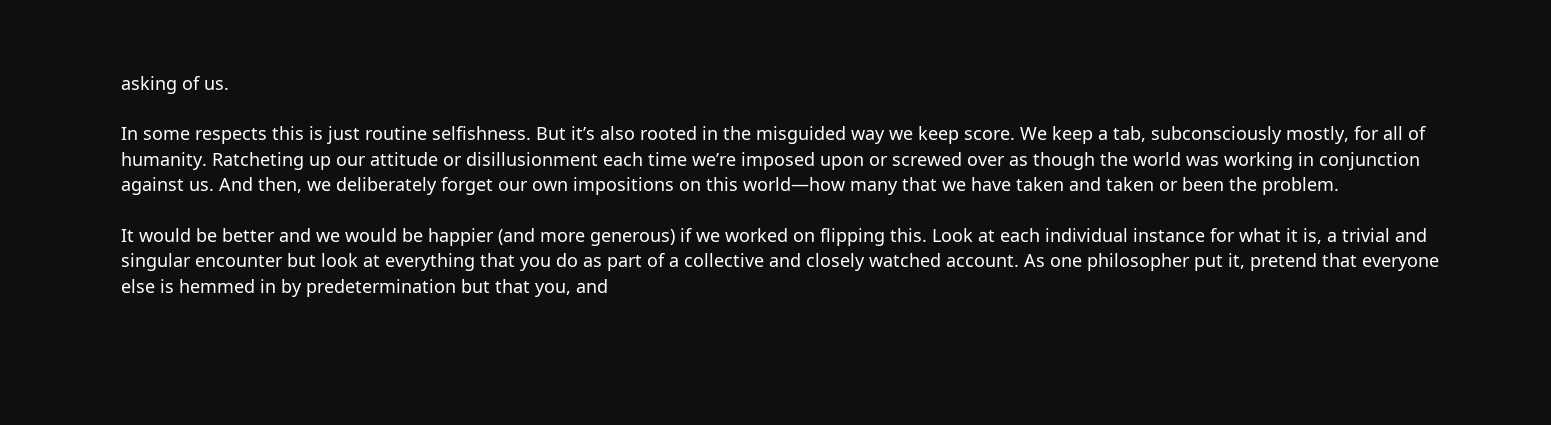asking of us.

In some respects this is just routine selfishness. But it’s also rooted in the misguided way we keep score. We keep a tab, subconsciously mostly, for all of humanity. Ratcheting up our attitude or disillusionment each time we’re imposed upon or screwed over as though the world was working in conjunction against us. And then, we deliberately forget our own impositions on this world—how many that we have taken and taken or been the problem.

It would be better and we would be happier (and more generous) if we worked on flipping this. Look at each individual instance for what it is, a trivial and singular encounter but look at everything that you do as part of a collective and closely watched account. As one philosopher put it, pretend that everyone else is hemmed in by predetermination but that you, and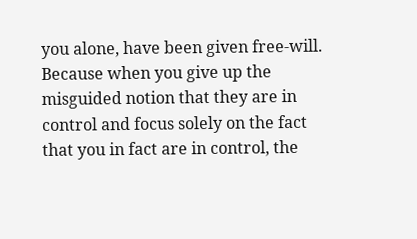you alone, have been given free-will. Because when you give up the misguided notion that they are in control and focus solely on the fact that you in fact are in control, the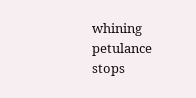whining petulance stops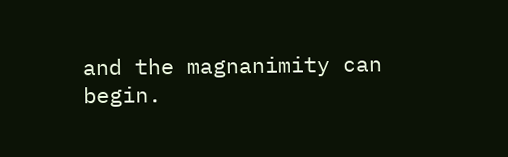and the magnanimity can begin.